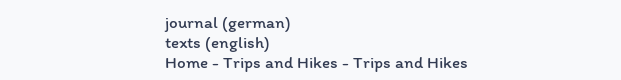journal (german)
texts (english)
Home - Trips and Hikes - Trips and Hikes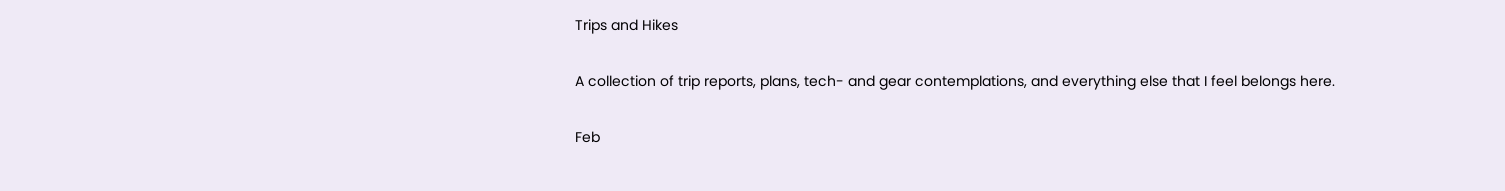Trips and Hikes

A collection of trip reports, plans, tech- and gear contemplations, and everything else that I feel belongs here.

Feb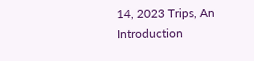14, 2023 Trips, An Introduction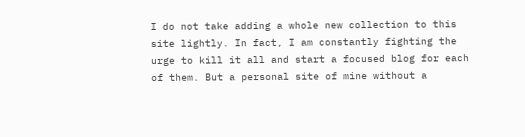I do not take adding a whole new collection to this site lightly. In fact, I am constantly fighting the urge to kill it all and start a focused blog for each of them. But a personal site of mine without a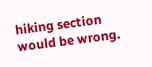hiking section would be wrong.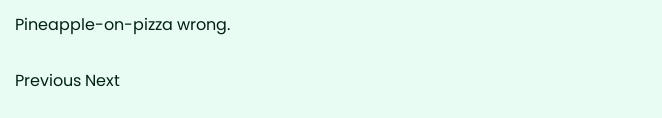Pineapple-on-pizza wrong.

Previous Next